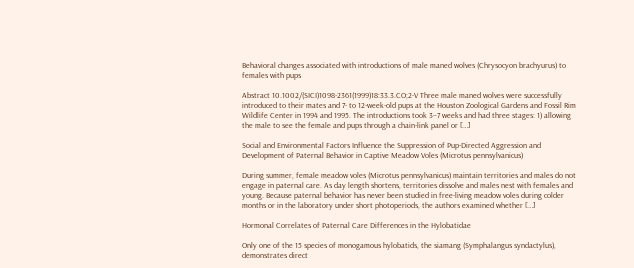Behavioral changes associated with introductions of male maned wolves (Chrysocyon brachyurus) to females with pups

Abstract 10.1002/(SICI)1098-2361(1999)18:33.3.CO;2-V Three male maned wolves were successfully introduced to their mates and 7- to 12-week-old pups at the Houston Zoological Gardens and Fossil Rim Wildlife Center in 1994 and 1995. The introductions took 3–7 weeks and had three stages: 1) allowing the male to see the female and pups through a chain-link panel or […]

Social and Environmental Factors Influence the Suppression of Pup-Directed Aggression and Development of Paternal Behavior in Captive Meadow Voles (Microtus pennsylvanicus)

During summer, female meadow voles (Microtus pennsylvanicus) maintain territories and males do not engage in paternal care. As day length shortens, territories dissolve and males nest with females and young. Because paternal behavior has never been studied in free-living meadow voles during colder months or in the laboratory under short photoperiods, the authors examined whether […]

Hormonal Correlates of Paternal Care Differences in the Hylobatidae

Only one of the 15 species of monogamous hylobatids, the siamang (Symphalangus syndactylus), demonstrates direct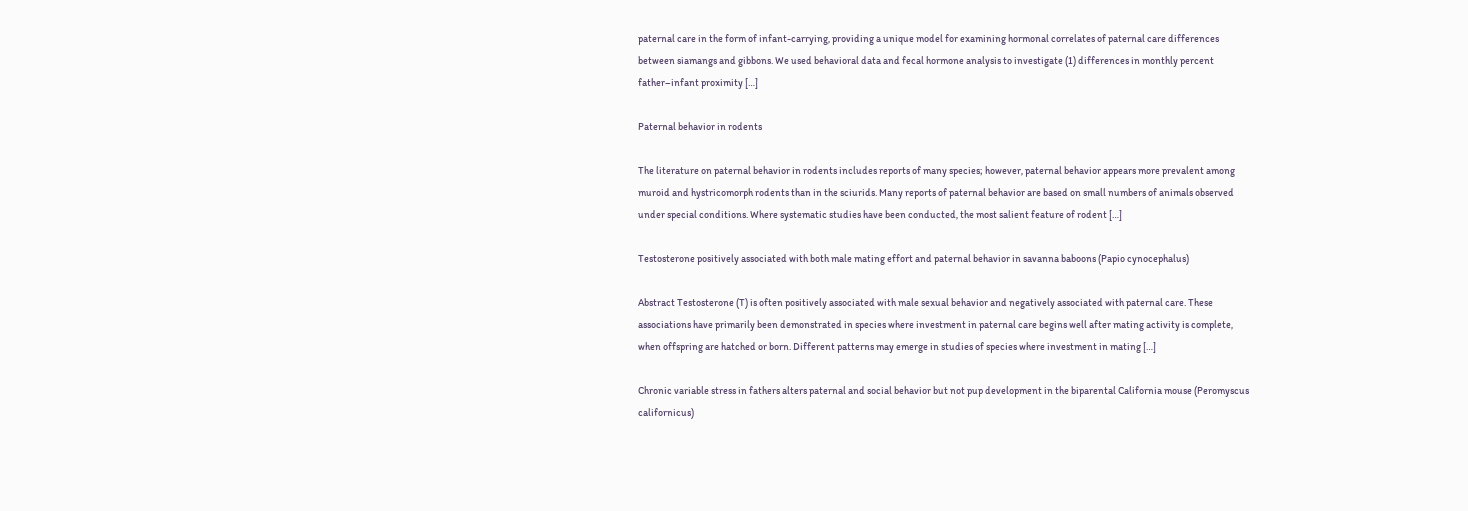paternal care in the form of infant-carrying, providing a unique model for examining hormonal correlates of paternal care differences between siamangs and gibbons. We used behavioral data and fecal hormone analysis to investigate (1) differences in monthly percent father–infant proximity […]

Paternal behavior in rodents

The literature on paternal behavior in rodents includes reports of many species; however, paternal behavior appears more prevalent among muroid and hystricomorph rodents than in the sciurids. Many reports of paternal behavior are based on small numbers of animals observed under special conditions. Where systematic studies have been conducted, the most salient feature of rodent […]

Testosterone positively associated with both male mating effort and paternal behavior in savanna baboons (Papio cynocephalus)

Abstract Testosterone (T) is often positively associated with male sexual behavior and negatively associated with paternal care. These associations have primarily been demonstrated in species where investment in paternal care begins well after mating activity is complete, when offspring are hatched or born. Different patterns may emerge in studies of species where investment in mating […]

Chronic variable stress in fathers alters paternal and social behavior but not pup development in the biparental California mouse (Peromyscus californicus)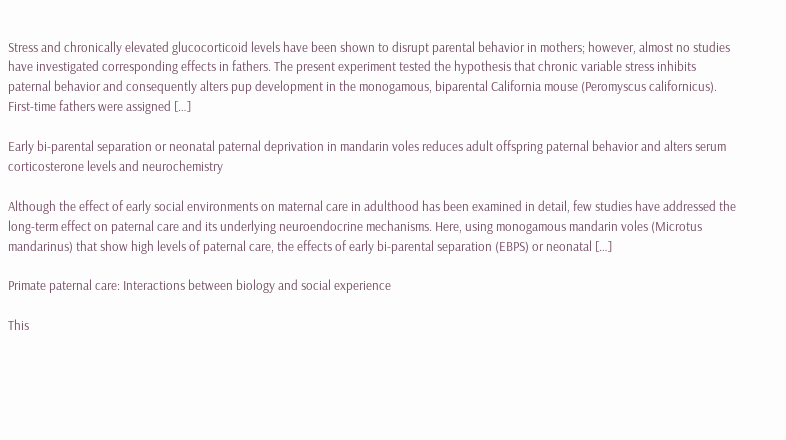Stress and chronically elevated glucocorticoid levels have been shown to disrupt parental behavior in mothers; however, almost no studies have investigated corresponding effects in fathers. The present experiment tested the hypothesis that chronic variable stress inhibits paternal behavior and consequently alters pup development in the monogamous, biparental California mouse (Peromyscus californicus). First-time fathers were assigned […]

Early bi-parental separation or neonatal paternal deprivation in mandarin voles reduces adult offspring paternal behavior and alters serum corticosterone levels and neurochemistry

Although the effect of early social environments on maternal care in adulthood has been examined in detail, few studies have addressed the long-term effect on paternal care and its underlying neuroendocrine mechanisms. Here, using monogamous mandarin voles (Microtus mandarinus) that show high levels of paternal care, the effects of early bi-parental separation (EBPS) or neonatal […]

Primate paternal care: Interactions between biology and social experience

This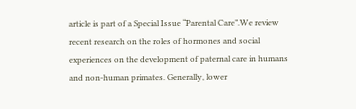article is part of a Special Issue “Parental Care”.We review recent research on the roles of hormones and social experiences on the development of paternal care in humans and non-human primates. Generally, lower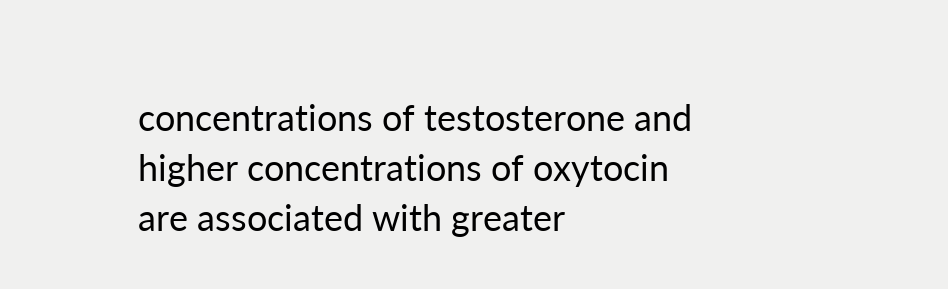concentrations of testosterone and higher concentrations of oxytocin are associated with greater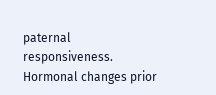paternal responsiveness. Hormonal changes prior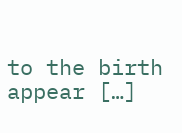to the birth appear […]